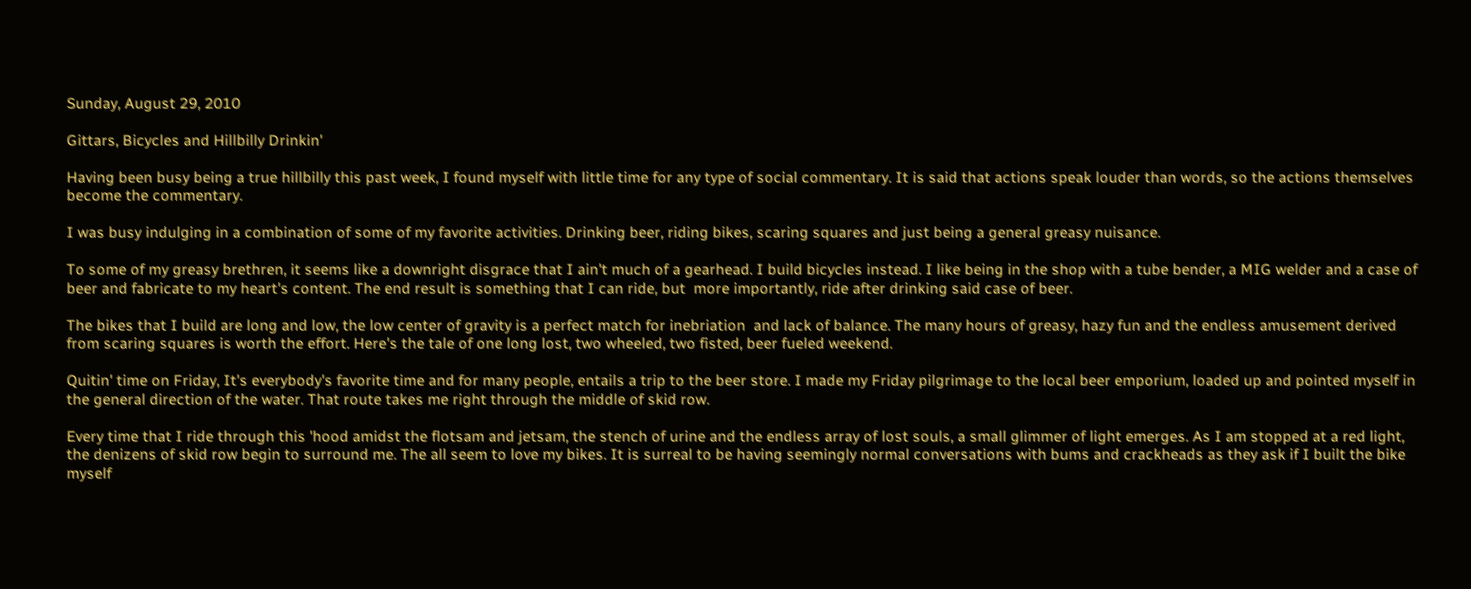Sunday, August 29, 2010

Gittars, Bicycles and Hillbilly Drinkin'

Having been busy being a true hillbilly this past week, I found myself with little time for any type of social commentary. It is said that actions speak louder than words, so the actions themselves become the commentary.

I was busy indulging in a combination of some of my favorite activities. Drinking beer, riding bikes, scaring squares and just being a general greasy nuisance.

To some of my greasy brethren, it seems like a downright disgrace that I ain't much of a gearhead. I build bicycles instead. I like being in the shop with a tube bender, a MIG welder and a case of beer and fabricate to my heart's content. The end result is something that I can ride, but  more importantly, ride after drinking said case of beer.

The bikes that I build are long and low, the low center of gravity is a perfect match for inebriation  and lack of balance. The many hours of greasy, hazy fun and the endless amusement derived from scaring squares is worth the effort. Here's the tale of one long lost, two wheeled, two fisted, beer fueled weekend.

Quitin' time on Friday, It's everybody's favorite time and for many people, entails a trip to the beer store. I made my Friday pilgrimage to the local beer emporium, loaded up and pointed myself in the general direction of the water. That route takes me right through the middle of skid row.

Every time that I ride through this 'hood amidst the flotsam and jetsam, the stench of urine and the endless array of lost souls, a small glimmer of light emerges. As I am stopped at a red light, the denizens of skid row begin to surround me. The all seem to love my bikes. It is surreal to be having seemingly normal conversations with bums and crackheads as they ask if I built the bike myself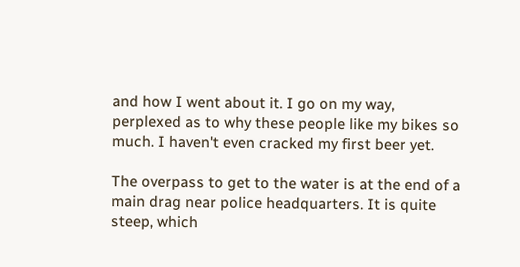and how I went about it. I go on my way, perplexed as to why these people like my bikes so much. I haven't even cracked my first beer yet.

The overpass to get to the water is at the end of a main drag near police headquarters. It is quite steep, which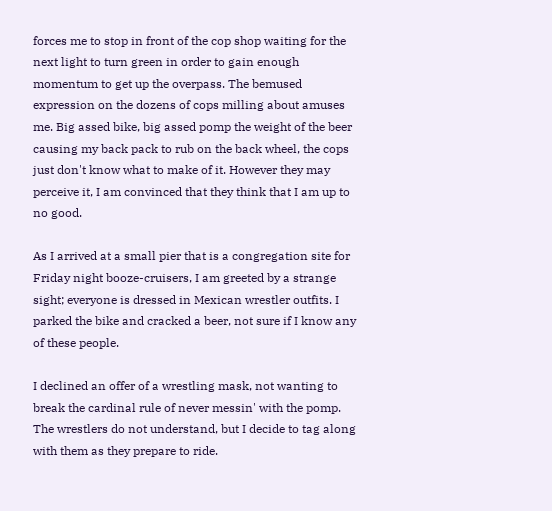forces me to stop in front of the cop shop waiting for the next light to turn green in order to gain enough momentum to get up the overpass. The bemused expression on the dozens of cops milling about amuses me. Big assed bike, big assed pomp the weight of the beer causing my back pack to rub on the back wheel, the cops just don't know what to make of it. However they may perceive it, I am convinced that they think that I am up to no good.

As I arrived at a small pier that is a congregation site for Friday night booze-cruisers, I am greeted by a strange sight; everyone is dressed in Mexican wrestler outfits. I parked the bike and cracked a beer, not sure if I know any of these people.

I declined an offer of a wrestling mask, not wanting to break the cardinal rule of never messin' with the pomp. The wrestlers do not understand, but I decide to tag along with them as they prepare to ride.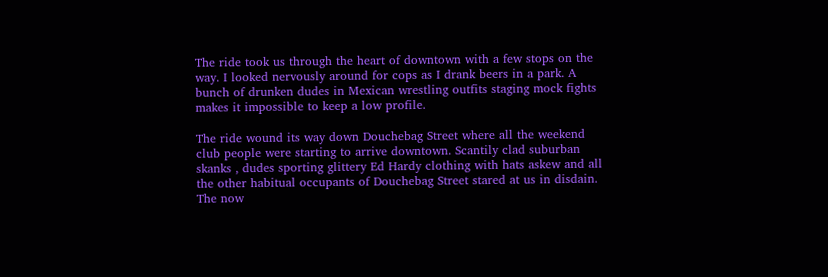The ride took us through the heart of downtown with a few stops on the way. I looked nervously around for cops as I drank beers in a park. A bunch of drunken dudes in Mexican wrestling outfits staging mock fights makes it impossible to keep a low profile.

The ride wound its way down Douchebag Street where all the weekend club people were starting to arrive downtown. Scantily clad suburban skanks , dudes sporting glittery Ed Hardy clothing with hats askew and all the other habitual occupants of Douchebag Street stared at us in disdain. The now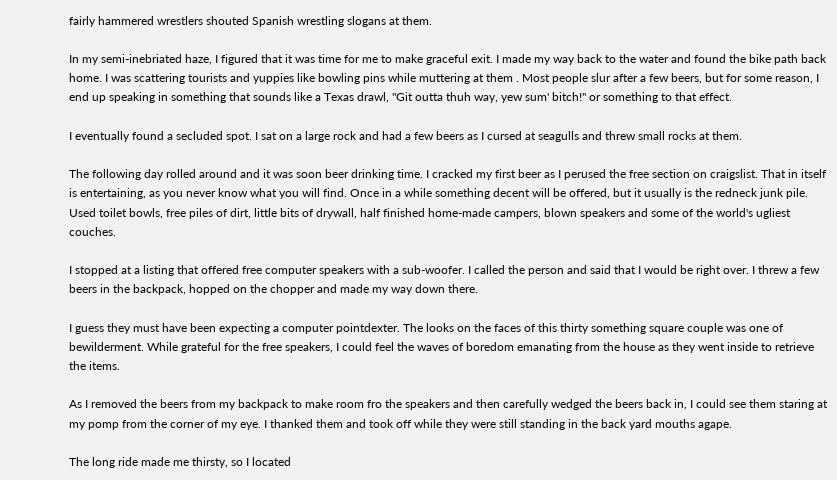fairly hammered wrestlers shouted Spanish wrestling slogans at them.

In my semi-inebriated haze, I figured that it was time for me to make graceful exit. I made my way back to the water and found the bike path back home. I was scattering tourists and yuppies like bowling pins while muttering at them . Most people slur after a few beers, but for some reason, I end up speaking in something that sounds like a Texas drawl, "Git outta thuh way, yew sum' bitch!" or something to that effect.

I eventually found a secluded spot. I sat on a large rock and had a few beers as I cursed at seagulls and threw small rocks at them.

The following day rolled around and it was soon beer drinking time. I cracked my first beer as I perused the free section on craigslist. That in itself is entertaining, as you never know what you will find. Once in a while something decent will be offered, but it usually is the redneck junk pile. Used toilet bowls, free piles of dirt, little bits of drywall, half finished home-made campers, blown speakers and some of the world's ugliest couches.

I stopped at a listing that offered free computer speakers with a sub-woofer. I called the person and said that I would be right over. I threw a few beers in the backpack, hopped on the chopper and made my way down there.

I guess they must have been expecting a computer pointdexter. The looks on the faces of this thirty something square couple was one of bewilderment. While grateful for the free speakers, I could feel the waves of boredom emanating from the house as they went inside to retrieve the items.

As I removed the beers from my backpack to make room fro the speakers and then carefully wedged the beers back in, I could see them staring at my pomp from the corner of my eye. I thanked them and took off while they were still standing in the back yard mouths agape.

The long ride made me thirsty, so I located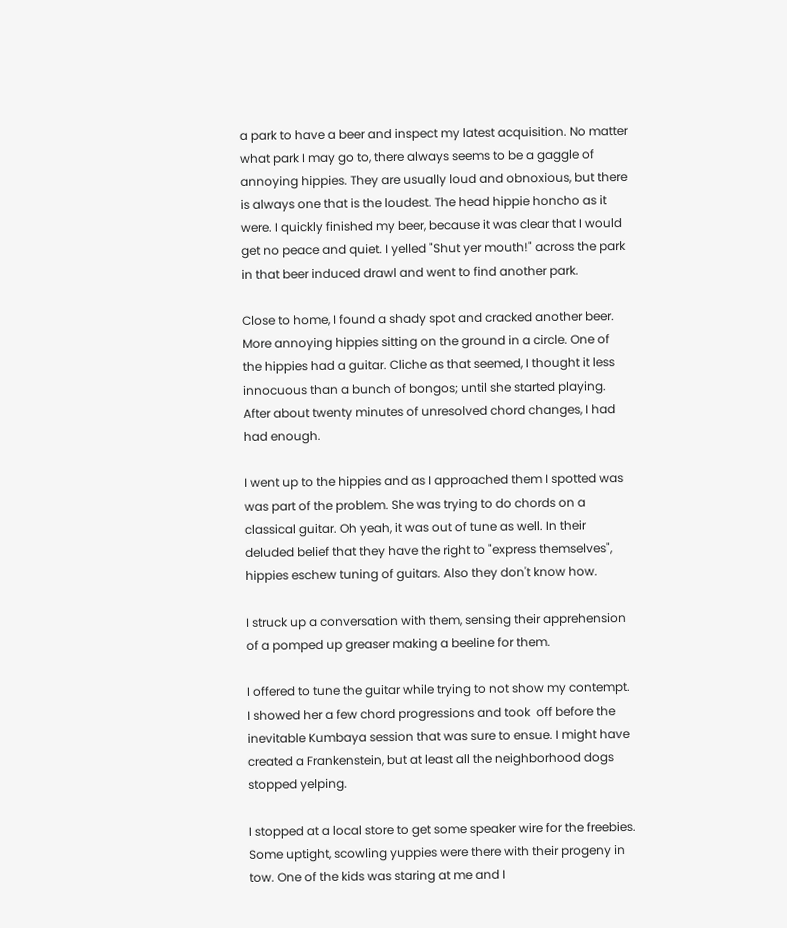a park to have a beer and inspect my latest acquisition. No matter what park I may go to, there always seems to be a gaggle of annoying hippies. They are usually loud and obnoxious, but there is always one that is the loudest. The head hippie honcho as it were. I quickly finished my beer, because it was clear that I would get no peace and quiet. I yelled "Shut yer mouth!" across the park in that beer induced drawl and went to find another park.

Close to home, I found a shady spot and cracked another beer. More annoying hippies sitting on the ground in a circle. One of the hippies had a guitar. Cliche as that seemed, I thought it less innocuous than a bunch of bongos; until she started playing. After about twenty minutes of unresolved chord changes, I had had enough.

I went up to the hippies and as I approached them I spotted was was part of the problem. She was trying to do chords on a classical guitar. Oh yeah, it was out of tune as well. In their deluded belief that they have the right to "express themselves", hippies eschew tuning of guitars. Also they don't know how.

I struck up a conversation with them, sensing their apprehension of a pomped up greaser making a beeline for them.

I offered to tune the guitar while trying to not show my contempt. I showed her a few chord progressions and took  off before the inevitable Kumbaya session that was sure to ensue. I might have created a Frankenstein, but at least all the neighborhood dogs stopped yelping.

I stopped at a local store to get some speaker wire for the freebies. Some uptight, scowling yuppies were there with their progeny in tow. One of the kids was staring at me and I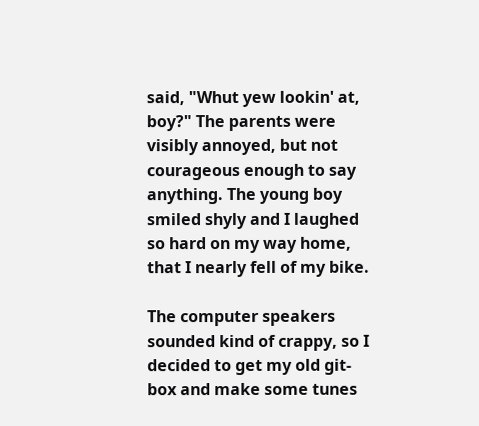said, "Whut yew lookin' at, boy?" The parents were visibly annoyed, but not courageous enough to say anything. The young boy smiled shyly and I laughed so hard on my way home, that I nearly fell of my bike.

The computer speakers sounded kind of crappy, so I decided to get my old git-box and make some tunes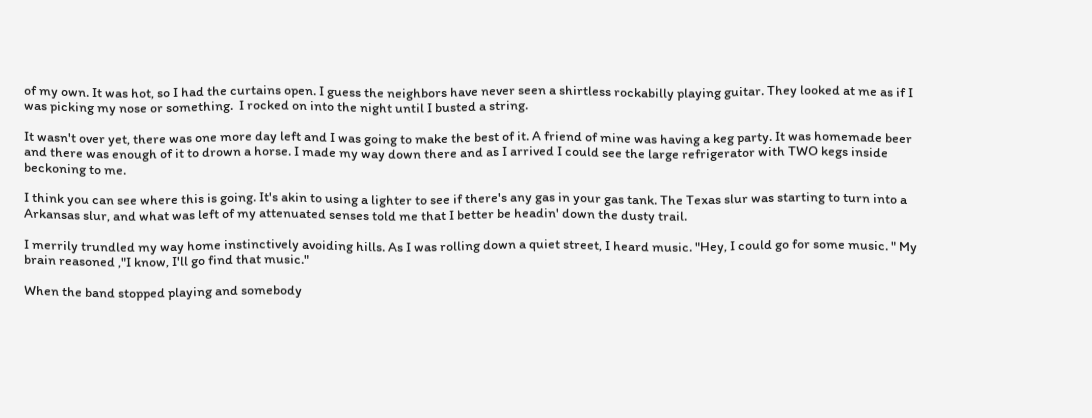of my own. It was hot, so I had the curtains open. I guess the neighbors have never seen a shirtless rockabilly playing guitar. They looked at me as if I was picking my nose or something.  I rocked on into the night until I busted a string.

It wasn't over yet, there was one more day left and I was going to make the best of it. A friend of mine was having a keg party. It was homemade beer and there was enough of it to drown a horse. I made my way down there and as I arrived I could see the large refrigerator with TWO kegs inside beckoning to me.

I think you can see where this is going. It's akin to using a lighter to see if there's any gas in your gas tank. The Texas slur was starting to turn into a Arkansas slur, and what was left of my attenuated senses told me that I better be headin' down the dusty trail.

I merrily trundled my way home instinctively avoiding hills. As I was rolling down a quiet street, I heard music. "Hey, I could go for some music. " My brain reasoned ,"I know, I'll go find that music."

When the band stopped playing and somebody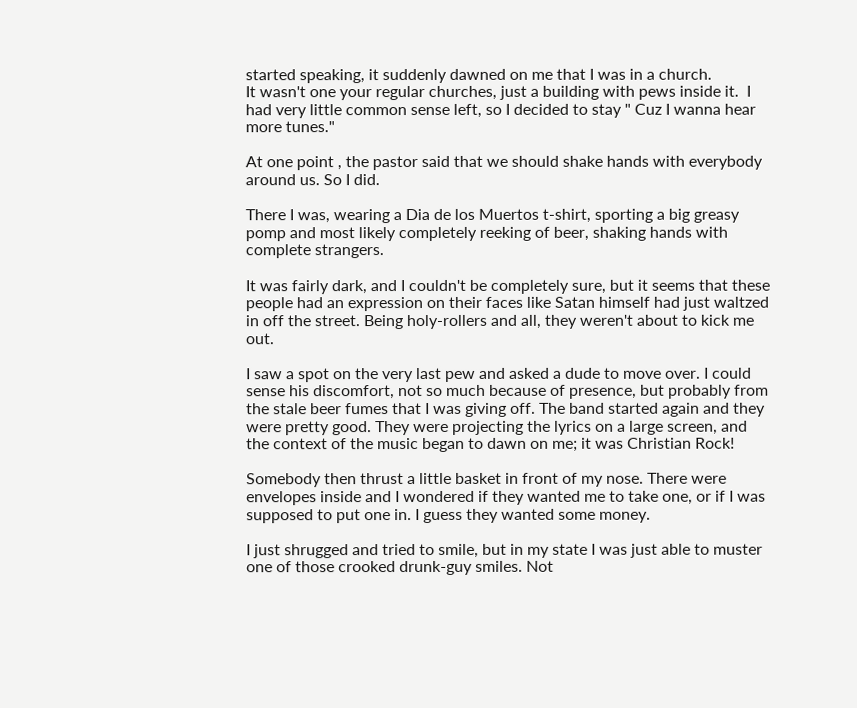started speaking, it suddenly dawned on me that I was in a church.
It wasn't one your regular churches, just a building with pews inside it.  I had very little common sense left, so I decided to stay " Cuz I wanna hear more tunes."

At one point , the pastor said that we should shake hands with everybody around us. So I did.

There I was, wearing a Dia de los Muertos t-shirt, sporting a big greasy pomp and most likely completely reeking of beer, shaking hands with complete strangers.

It was fairly dark, and I couldn't be completely sure, but it seems that these people had an expression on their faces like Satan himself had just waltzed in off the street. Being holy-rollers and all, they weren't about to kick me out.

I saw a spot on the very last pew and asked a dude to move over. I could sense his discomfort, not so much because of presence, but probably from the stale beer fumes that I was giving off. The band started again and they were pretty good. They were projecting the lyrics on a large screen, and the context of the music began to dawn on me; it was Christian Rock!

Somebody then thrust a little basket in front of my nose. There were envelopes inside and I wondered if they wanted me to take one, or if I was supposed to put one in. I guess they wanted some money.

I just shrugged and tried to smile, but in my state I was just able to muster one of those crooked drunk-guy smiles. Not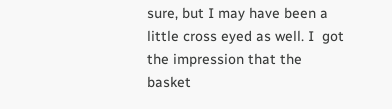sure, but I may have been a little cross eyed as well. I  got the impression that the basket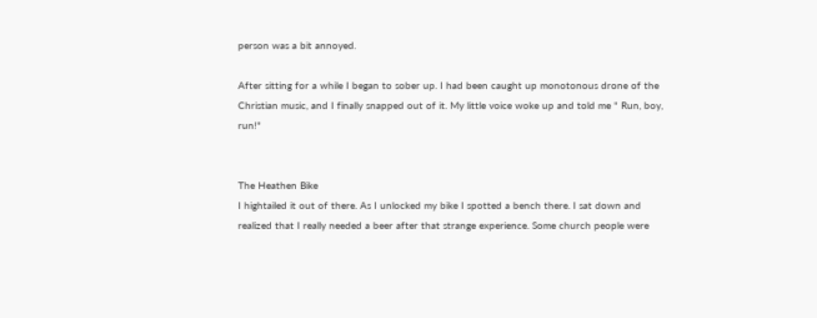person was a bit annoyed.

After sitting for a while I began to sober up. I had been caught up monotonous drone of the Christian music, and I finally snapped out of it. My little voice woke up and told me " Run, boy, run!"


The Heathen Bike
I hightailed it out of there. As I unlocked my bike I spotted a bench there. I sat down and realized that I really needed a beer after that strange experience. Some church people were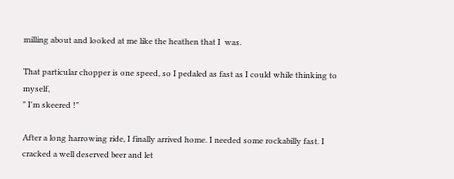milling about and looked at me like the heathen that I  was.

That particular chopper is one speed, so I pedaled as fast as I could while thinking to myself,
" I'm skeered !"

After a long harrowing ride, I finally arrived home. I needed some rockabilly fast. I cracked a well deserved beer and let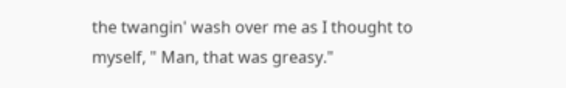the twangin' wash over me as I thought to myself, " Man, that was greasy."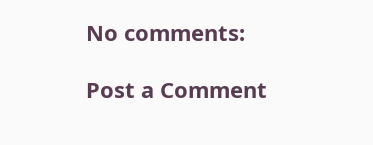No comments:

Post a Comment